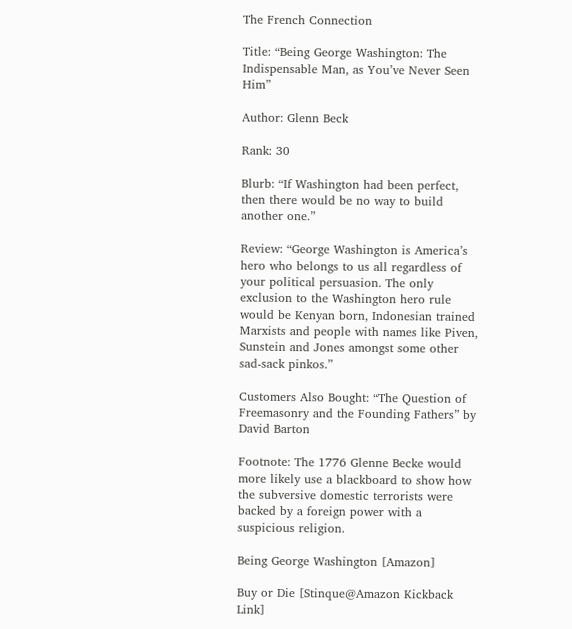The French Connection

Title: “Being George Washington: The Indispensable Man, as You’ve Never Seen Him”

Author: Glenn Beck

Rank: 30

Blurb: “If Washington had been perfect, then there would be no way to build another one.”

Review: “George Washington is America’s hero who belongs to us all regardless of your political persuasion. The only exclusion to the Washington hero rule would be Kenyan born, Indonesian trained Marxists and people with names like Piven, Sunstein and Jones amongst some other sad-sack pinkos.”

Customers Also Bought: “The Question of Freemasonry and the Founding Fathers” by David Barton

Footnote: The 1776 Glenne Becke would more likely use a blackboard to show how the subversive domestic terrorists were backed by a foreign power with a suspicious religion.

Being George Washington [Amazon]

Buy or Die [Stinque@Amazon Kickback Link]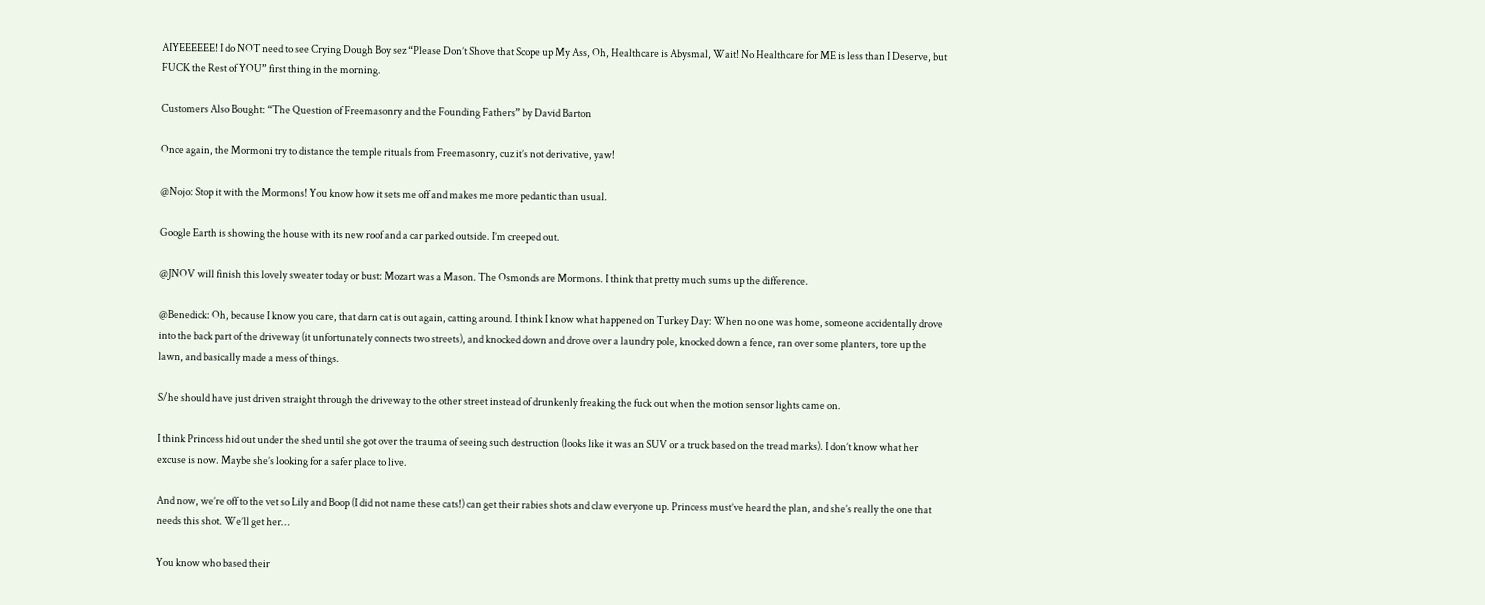AIYEEEEEE! I do NOT need to see Crying Dough Boy sez “Please Don’t Shove that Scope up My Ass, Oh, Healthcare is Abysmal, Wait! No Healthcare for ME is less than I Deserve, but FUCK the Rest of YOU” first thing in the morning.

Customers Also Bought: “The Question of Freemasonry and the Founding Fathers” by David Barton

Once again, the Mormoni try to distance the temple rituals from Freemasonry, cuz it’s not derivative, yaw!

@Nojo: Stop it with the Mormons! You know how it sets me off and makes me more pedantic than usual.

Google Earth is showing the house with its new roof and a car parked outside. I’m creeped out.

@JNOV will finish this lovely sweater today or bust: Mozart was a Mason. The Osmonds are Mormons. I think that pretty much sums up the difference.

@Benedick: Oh, because I know you care, that darn cat is out again, catting around. I think I know what happened on Turkey Day: When no one was home, someone accidentally drove into the back part of the driveway (it unfortunately connects two streets), and knocked down and drove over a laundry pole, knocked down a fence, ran over some planters, tore up the lawn, and basically made a mess of things.

S/he should have just driven straight through the driveway to the other street instead of drunkenly freaking the fuck out when the motion sensor lights came on.

I think Princess hid out under the shed until she got over the trauma of seeing such destruction (looks like it was an SUV or a truck based on the tread marks). I don’t know what her excuse is now. Maybe she’s looking for a safer place to live.

And now, we’re off to the vet so Lily and Boop (I did not name these cats!) can get their rabies shots and claw everyone up. Princess must’ve heard the plan, and she’s really the one that needs this shot. We’ll get her…

You know who based their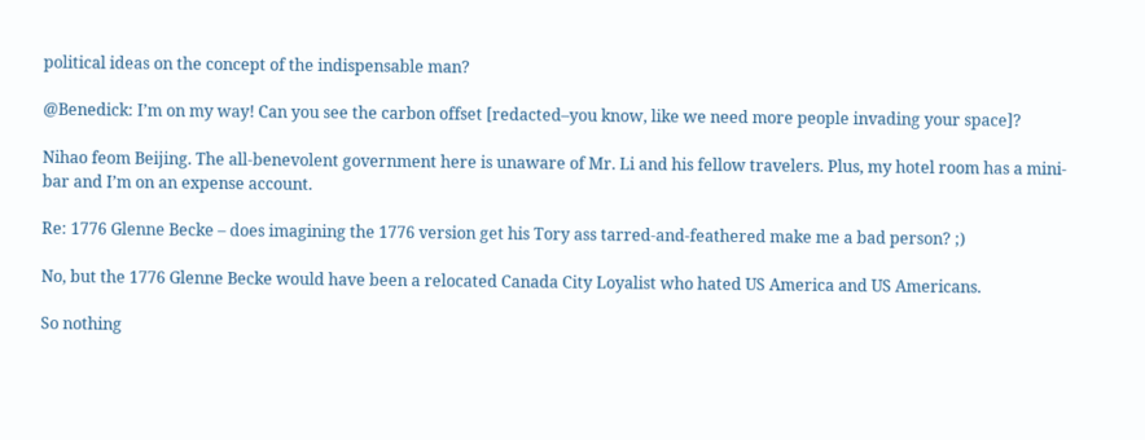political ideas on the concept of the indispensable man?

@Benedick: I’m on my way! Can you see the carbon offset [redacted–you know, like we need more people invading your space]?

Nihao feom Beijing. The all-benevolent government here is unaware of Mr. Li and his fellow travelers. Plus, my hotel room has a mini-bar and I’m on an expense account.

Re: 1776 Glenne Becke – does imagining the 1776 version get his Tory ass tarred-and-feathered make me a bad person? ;)

No, but the 1776 Glenne Becke would have been a relocated Canada City Loyalist who hated US America and US Americans.

So nothing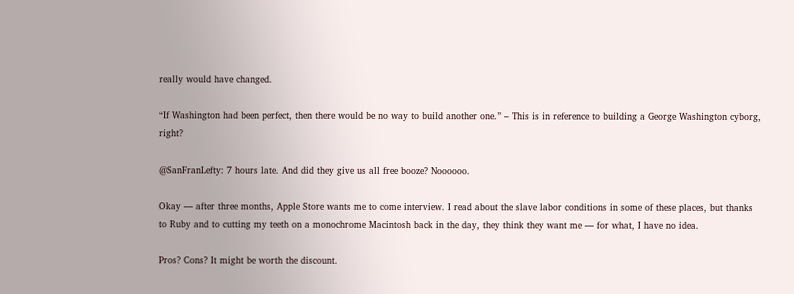really would have changed.

“If Washington had been perfect, then there would be no way to build another one.” – This is in reference to building a George Washington cyborg, right?

@SanFranLefty: 7 hours late. And did they give us all free booze? Noooooo.

Okay — after three months, Apple Store wants me to come interview. I read about the slave labor conditions in some of these places, but thanks to Ruby and to cutting my teeth on a monochrome Macintosh back in the day, they think they want me — for what, I have no idea.

Pros? Cons? It might be worth the discount.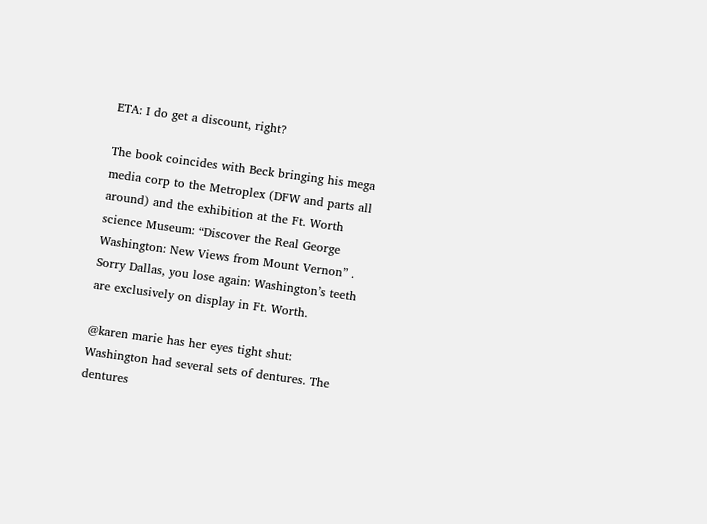ETA: I do get a discount, right?

The book coincides with Beck bringing his mega media corp to the Metroplex (DFW and parts all around) and the exhibition at the Ft. Worth science Museum: “Discover the Real George Washington: New Views from Mount Vernon” . Sorry Dallas, you lose again: Washington’s teeth are exclusively on display in Ft. Worth.

@karen marie has her eyes tight shut:
Washington had several sets of dentures. The dentures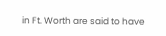in Ft. Worth are said to have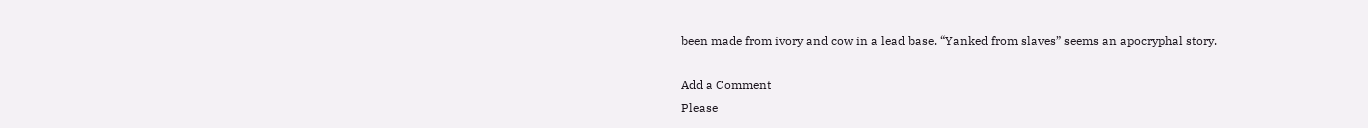been made from ivory and cow in a lead base. “Yanked from slaves” seems an apocryphal story.

Add a Comment
Please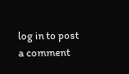log in to post a comment